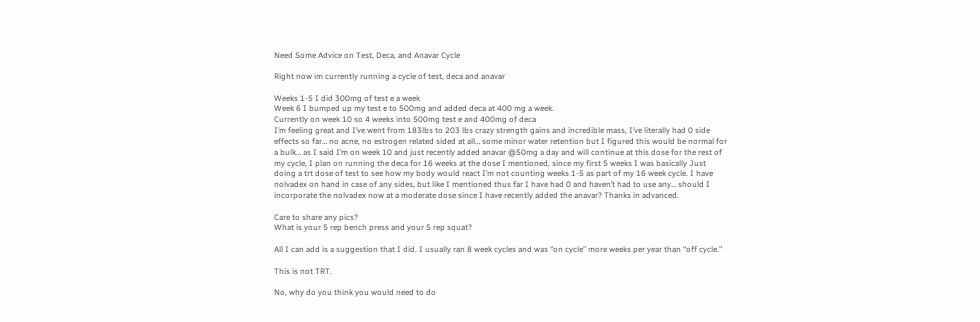Need Some Advice on Test, Deca, and Anavar Cycle

Right now im currently running a cycle of test, deca and anavar

Weeks 1-5 I did 300mg of test e a week
Week 6 I bumped up my test e to 500mg and added deca at 400 mg a week.
Currently on week 10 so 4 weeks into 500mg test e and 400mg of deca
I’m feeling great and I’ve went from 183lbs to 203 lbs crazy strength gains and incredible mass, I’ve literally had 0 side effects so far… no acne, no estrogen related sided at all… some minor water retention but I figured this would be normal for a bulk… as I said I’m on week 10 and just recently added anavar @50mg a day and will continue at this dose for the rest of my cycle, I plan on running the deca for 16 weeks at the dose I mentioned, since my first 5 weeks I was basically Just doing a trt dose of test to see how my body would react I’m not counting weeks 1-5 as part of my 16 week cycle. I have nolvadex on hand in case of any sides, but like I mentioned thus far I have had 0 and haven’t had to use any… should I incorporate the nolvadex now at a moderate dose since I have recently added the anavar? Thanks in advanced.

Care to share any pics?
What is your 5 rep bench press and your 5 rep squat?

All I can add is a suggestion that I did. I usually ran 8 week cycles and was “on cycle” more weeks per year than “off cycle.”

This is not TRT.

No, why do you think you would need to do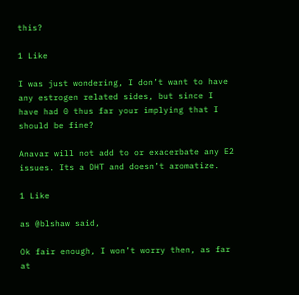this?

1 Like

I was just wondering, I don’t want to have any estrogen related sides, but since I have had 0 thus far your implying that I should be fine?

Anavar will not add to or exacerbate any E2 issues. Its a DHT and doesn’t aromatize.

1 Like

as @blshaw said,

Ok fair enough, I won’t worry then, as far at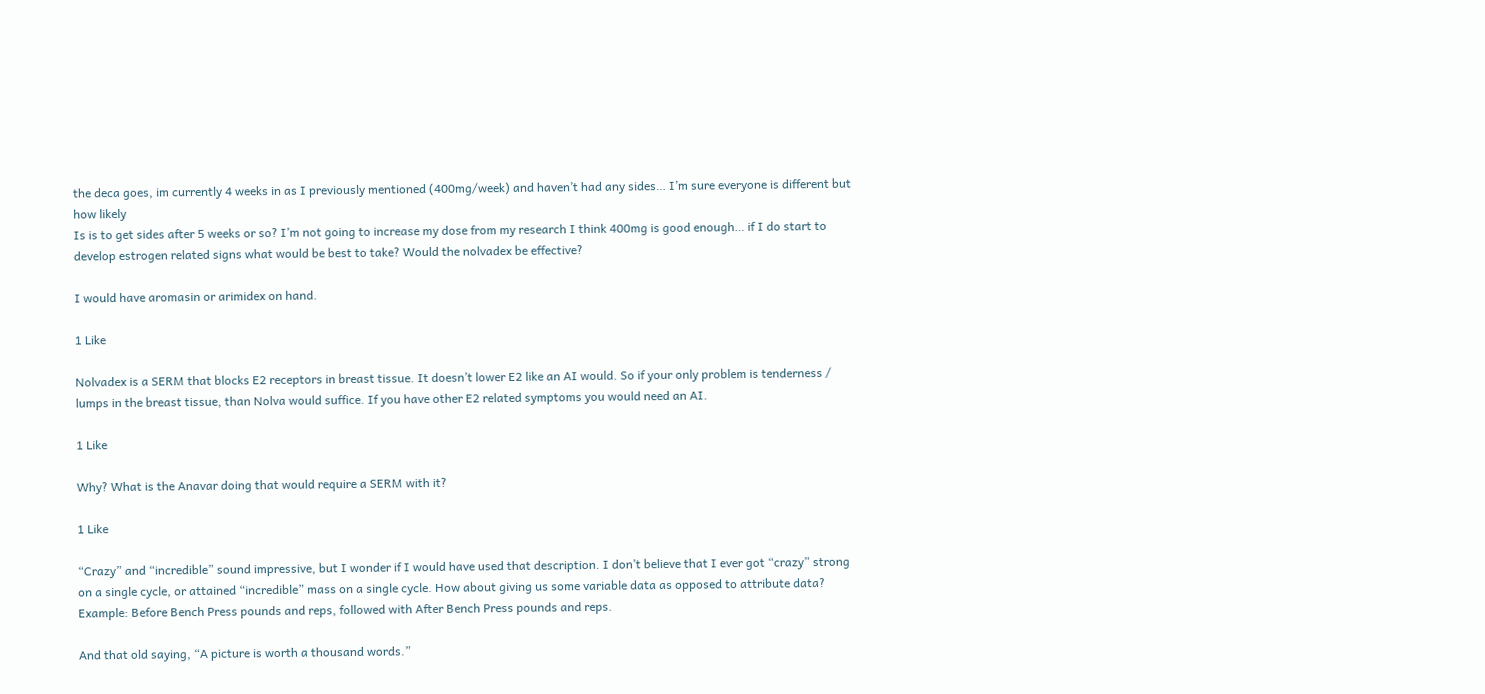the deca goes, im currently 4 weeks in as I previously mentioned (400mg/week) and haven’t had any sides… I’m sure everyone is different but how likely
Is is to get sides after 5 weeks or so? I’m not going to increase my dose from my research I think 400mg is good enough… if I do start to develop estrogen related signs what would be best to take? Would the nolvadex be effective?

I would have aromasin or arimidex on hand.

1 Like

Nolvadex is a SERM that blocks E2 receptors in breast tissue. It doesn’t lower E2 like an AI would. So if your only problem is tenderness / lumps in the breast tissue, than Nolva would suffice. If you have other E2 related symptoms you would need an AI.

1 Like

Why? What is the Anavar doing that would require a SERM with it?

1 Like

“Crazy” and “incredible” sound impressive, but I wonder if I would have used that description. I don’t believe that I ever got “crazy” strong on a single cycle, or attained “incredible” mass on a single cycle. How about giving us some variable data as opposed to attribute data? Example: Before Bench Press pounds and reps, followed with After Bench Press pounds and reps.

And that old saying, “A picture is worth a thousand words.”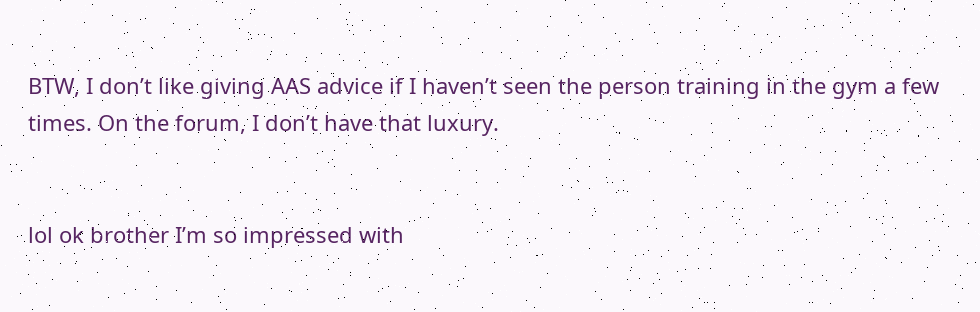BTW, I don’t like giving AAS advice if I haven’t seen the person training in the gym a few times. On the forum, I don’t have that luxury.


lol ok brother I’m so impressed with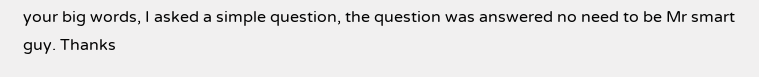your big words, I asked a simple question, the question was answered no need to be Mr smart guy. Thanks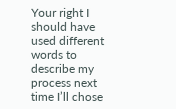Your right I should have used different words to describe my process next time I’ll chose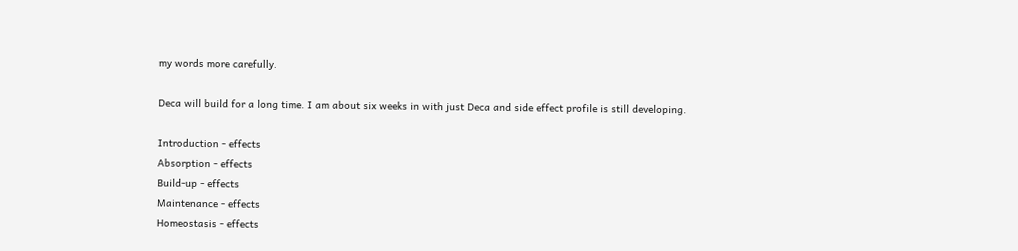my words more carefully.

Deca will build for a long time. I am about six weeks in with just Deca and side effect profile is still developing.

Introduction - effects
Absorption - effects
Build-up - effects
Maintenance - effects
Homeostasis - effects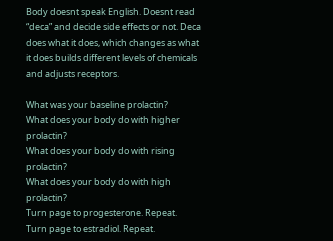Body doesnt speak English. Doesnt read “deca” and decide side effects or not. Deca does what it does, which changes as what it does builds different levels of chemicals and adjusts receptors.

What was your baseline prolactin?
What does your body do with higher prolactin?
What does your body do with rising prolactin?
What does your body do with high prolactin?
Turn page to progesterone. Repeat.
Turn page to estradiol. Repeat.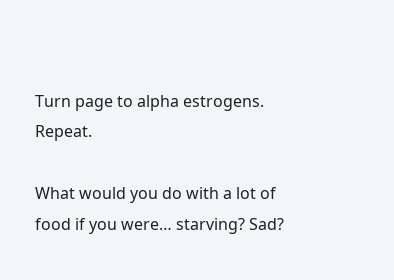Turn page to alpha estrogens. Repeat.

What would you do with a lot of food if you were… starving? Sad?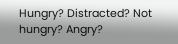Hungry? Distracted? Not hungry? Angry?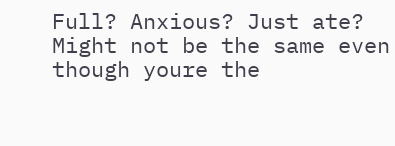Full? Anxious? Just ate? Might not be the same even though youre the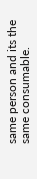same person and its the same consumable.